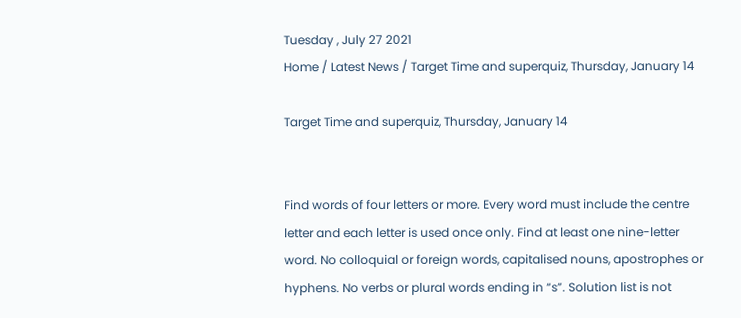Tuesday , July 27 2021
Home / Latest News / Target Time and superquiz, Thursday, January 14

Target Time and superquiz, Thursday, January 14


Find words of four letters or more. Every word must include the centre letter and each letter is used once only. Find at least one nine-letter word. No colloquial or foreign words, capitalised nouns, apostrophes or hyphens. No verbs or plural words ending in “s”. Solution list is not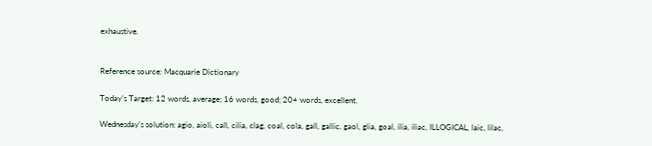exhaustive.


Reference source: Macquarie Dictionary

Today’s Target: 12 words, average; 16 words, good; 20+ words, excellent.

Wednesday’s solution: agio, aioli, call, cilia, clag, coal, cola, gall, gallic, gaol, glia, goal, ilia, iliac, ILLOGICAL, laic, lilac,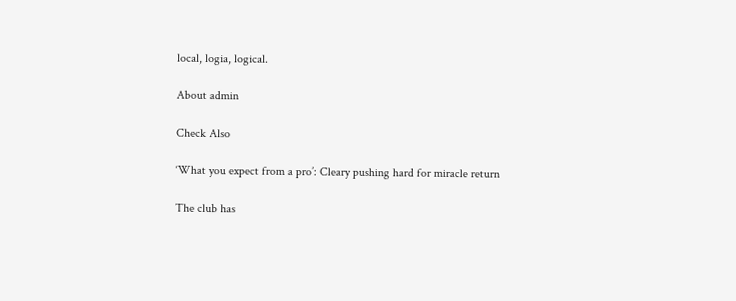local, logia, logical.

About admin

Check Also

‘What you expect from a pro’: Cleary pushing hard for miracle return

The club has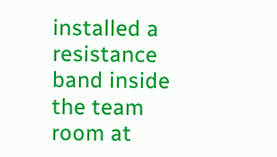installed a resistance band inside the team room at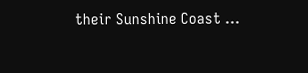their Sunshine Coast …